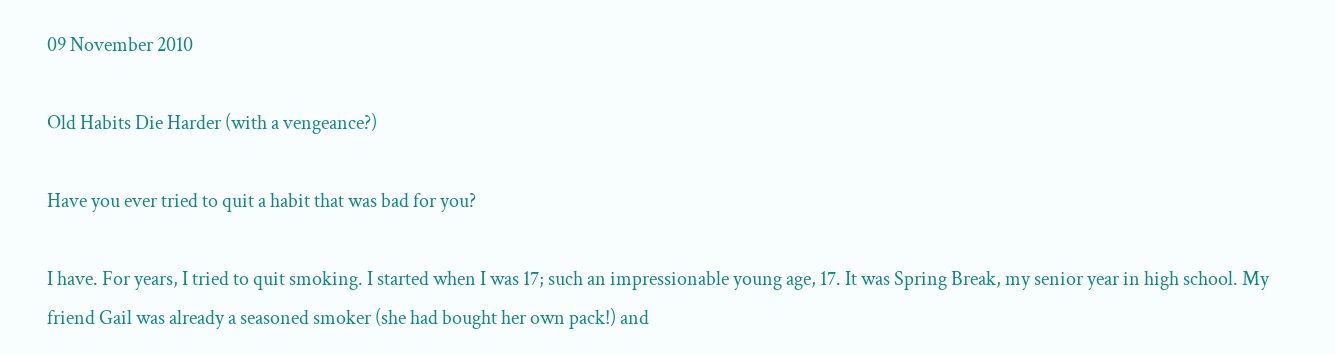09 November 2010

Old Habits Die Harder (with a vengeance?)

Have you ever tried to quit a habit that was bad for you?

I have. For years, I tried to quit smoking. I started when I was 17; such an impressionable young age, 17. It was Spring Break, my senior year in high school. My friend Gail was already a seasoned smoker (she had bought her own pack!) and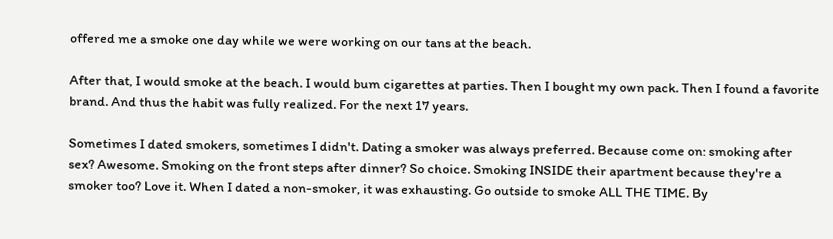offered me a smoke one day while we were working on our tans at the beach.

After that, I would smoke at the beach. I would bum cigarettes at parties. Then I bought my own pack. Then I found a favorite brand. And thus the habit was fully realized. For the next 17 years.

Sometimes I dated smokers, sometimes I didn't. Dating a smoker was always preferred. Because come on: smoking after sex? Awesome. Smoking on the front steps after dinner? So choice. Smoking INSIDE their apartment because they're a smoker too? Love it. When I dated a non-smoker, it was exhausting. Go outside to smoke ALL THE TIME. By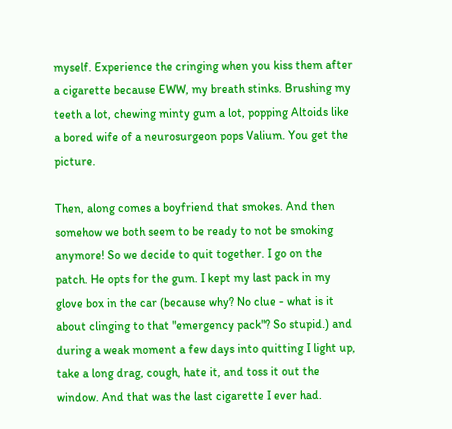myself. Experience the cringing when you kiss them after a cigarette because EWW, my breath stinks. Brushing my teeth a lot, chewing minty gum a lot, popping Altoids like a bored wife of a neurosurgeon pops Valium. You get the picture.

Then, along comes a boyfriend that smokes. And then somehow we both seem to be ready to not be smoking anymore! So we decide to quit together. I go on the patch. He opts for the gum. I kept my last pack in my glove box in the car (because why? No clue - what is it about clinging to that "emergency pack"? So stupid.) and during a weak moment a few days into quitting I light up, take a long drag, cough, hate it, and toss it out the window. And that was the last cigarette I ever had.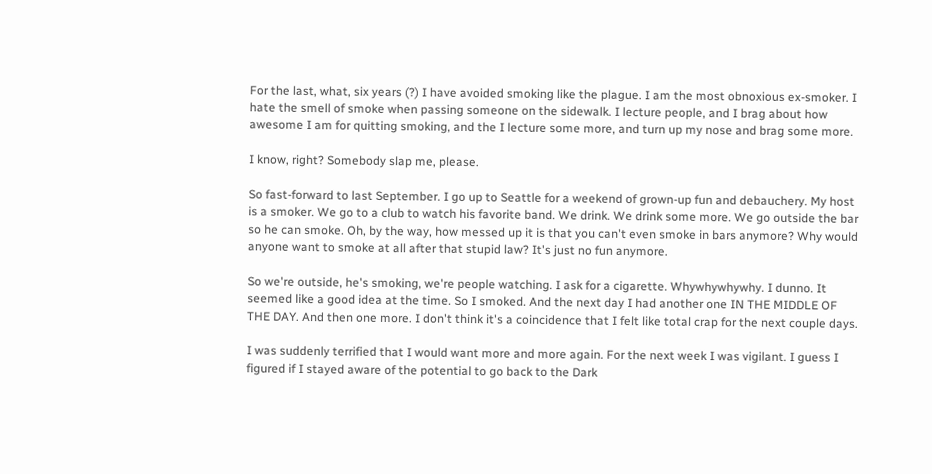For the last, what, six years (?) I have avoided smoking like the plague. I am the most obnoxious ex-smoker. I hate the smell of smoke when passing someone on the sidewalk. I lecture people, and I brag about how awesome I am for quitting smoking, and the I lecture some more, and turn up my nose and brag some more.

I know, right? Somebody slap me, please.

So fast-forward to last September. I go up to Seattle for a weekend of grown-up fun and debauchery. My host is a smoker. We go to a club to watch his favorite band. We drink. We drink some more. We go outside the bar so he can smoke. Oh, by the way, how messed up it is that you can't even smoke in bars anymore? Why would anyone want to smoke at all after that stupid law? It's just no fun anymore.

So we're outside, he's smoking, we're people watching. I ask for a cigarette. Whywhywhywhy. I dunno. It seemed like a good idea at the time. So I smoked. And the next day I had another one IN THE MIDDLE OF THE DAY. And then one more. I don't think it's a coincidence that I felt like total crap for the next couple days.

I was suddenly terrified that I would want more and more again. For the next week I was vigilant. I guess I figured if I stayed aware of the potential to go back to the Dark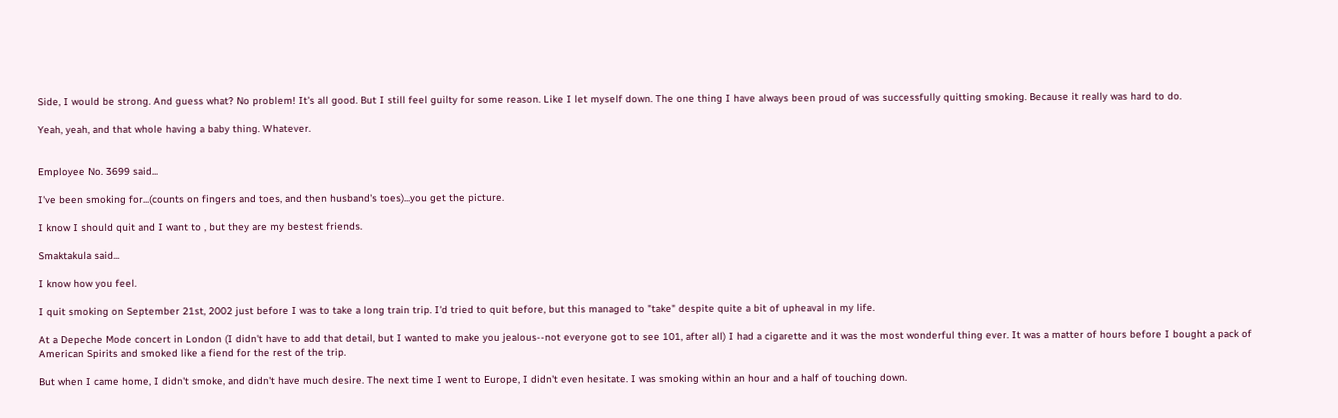Side, I would be strong. And guess what? No problem! It's all good. But I still feel guilty for some reason. Like I let myself down. The one thing I have always been proud of was successfully quitting smoking. Because it really was hard to do.

Yeah, yeah, and that whole having a baby thing. Whatever.


Employee No. 3699 said...

I've been smoking for...(counts on fingers and toes, and then husband's toes)...you get the picture.

I know I should quit and I want to , but they are my bestest friends.

Smaktakula said...

I know how you feel.

I quit smoking on September 21st, 2002 just before I was to take a long train trip. I'd tried to quit before, but this managed to "take" despite quite a bit of upheaval in my life.

At a Depeche Mode concert in London (I didn't have to add that detail, but I wanted to make you jealous--not everyone got to see 101, after all) I had a cigarette and it was the most wonderful thing ever. It was a matter of hours before I bought a pack of American Spirits and smoked like a fiend for the rest of the trip.

But when I came home, I didn't smoke, and didn't have much desire. The next time I went to Europe, I didn't even hesitate. I was smoking within an hour and a half of touching down.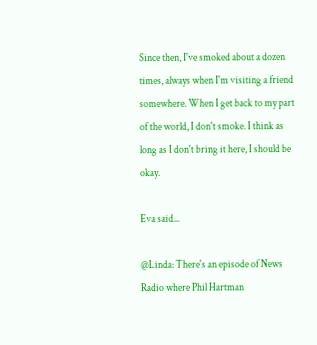Since then, I've smoked about a dozen times, always when I'm visiting a friend somewhere. When I get back to my part of the world, I don't smoke. I think as long as I don't bring it here, I should be okay.

Eva said...

@Linda: There's an episode of News Radio where Phil Hartman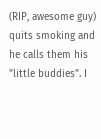(RIP, awesome guy) quits smoking and he calls them his "little buddies". I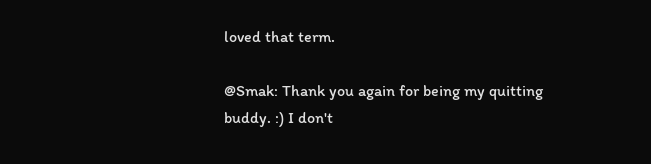loved that term.

@Smak: Thank you again for being my quitting buddy. :) I don't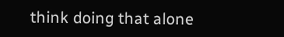think doing that alone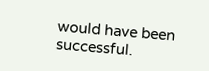would have been successful.